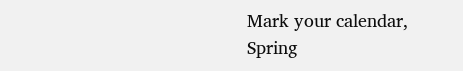Mark your calendar, Spring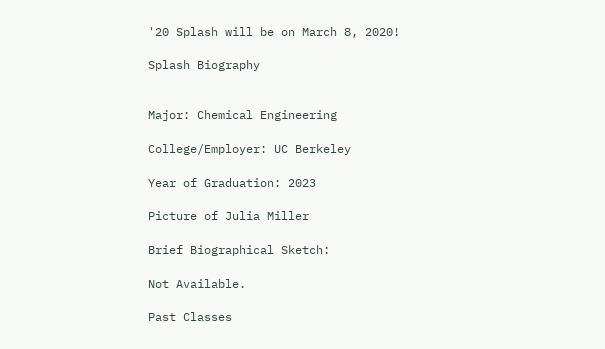'20 Splash will be on March 8, 2020!

Splash Biography


Major: Chemical Engineering

College/Employer: UC Berkeley

Year of Graduation: 2023

Picture of Julia Miller

Brief Biographical Sketch:

Not Available.

Past Classes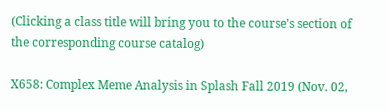(Clicking a class title will bring you to the course's section of the corresponding course catalog)

X658: Complex Meme Analysis in Splash Fall 2019 (Nov. 02,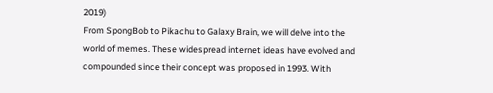2019)
From SpongBob to Pikachu to Galaxy Brain, we will delve into the world of memes. These widespread internet ideas have evolved and compounded since their concept was proposed in 1993. With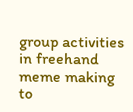group activities in freehand meme making to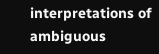interpretations of ambiguous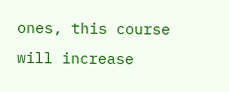ones, this course will increase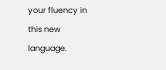your fluency in this new language.